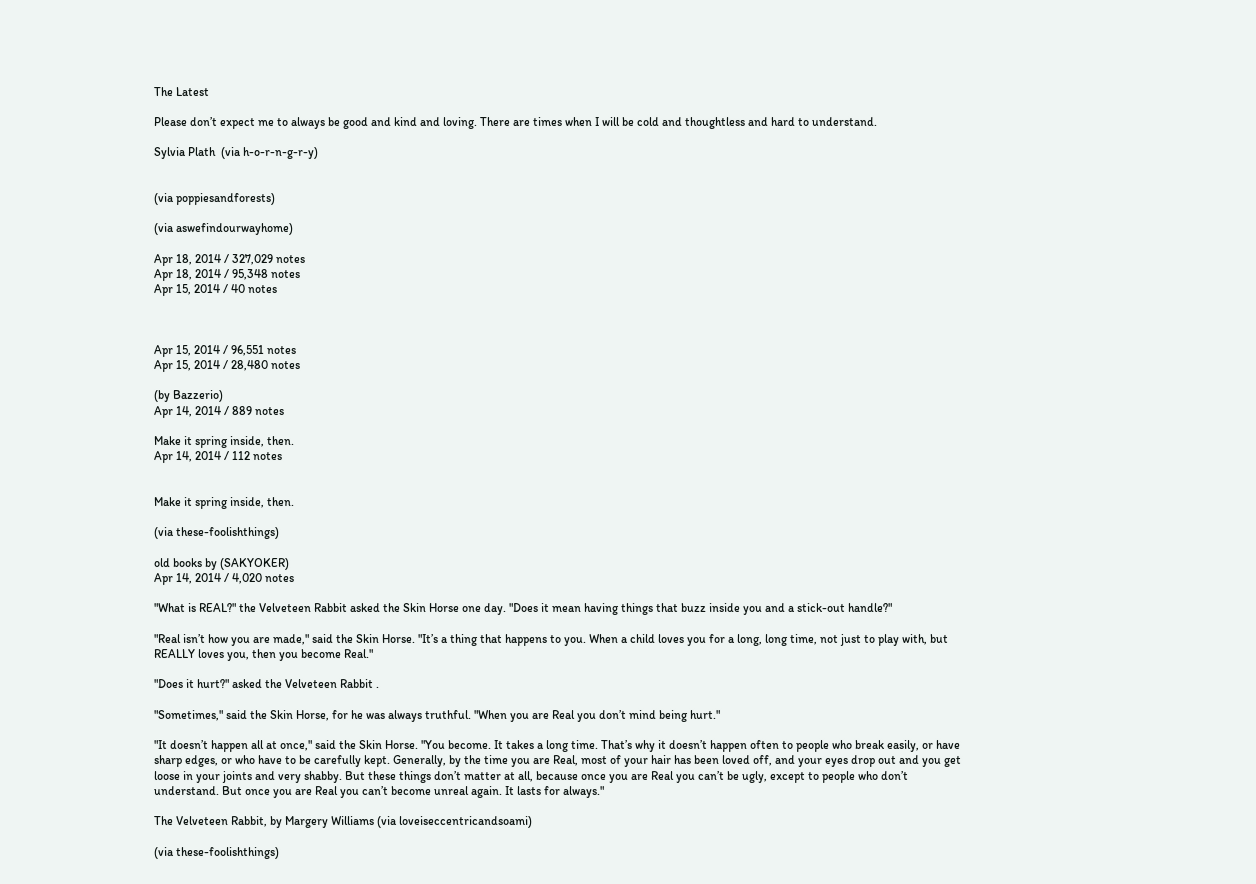The Latest

Please don’t expect me to always be good and kind and loving. There are times when I will be cold and thoughtless and hard to understand.

Sylvia Plath  (via h-o-r-n-g-r-y)


(via poppiesandforests)

(via aswefindourwayhome)

Apr 18, 2014 / 327,029 notes
Apr 18, 2014 / 95,348 notes
Apr 15, 2014 / 40 notes



Apr 15, 2014 / 96,551 notes
Apr 15, 2014 / 28,480 notes

(by Bazzerio)
Apr 14, 2014 / 889 notes

Make it spring inside, then.
Apr 14, 2014 / 112 notes


Make it spring inside, then.

(via these-foolishthings)

old books by (SAKYOKER)
Apr 14, 2014 / 4,020 notes

"What is REAL?" the Velveteen Rabbit asked the Skin Horse one day. "Does it mean having things that buzz inside you and a stick-out handle?"

"Real isn’t how you are made," said the Skin Horse. "It’s a thing that happens to you. When a child loves you for a long, long time, not just to play with, but REALLY loves you, then you become Real."

"Does it hurt?" asked the Velveteen Rabbit .

"Sometimes," said the Skin Horse, for he was always truthful. "When you are Real you don’t mind being hurt."

"It doesn’t happen all at once," said the Skin Horse. "You become. It takes a long time. That’s why it doesn’t happen often to people who break easily, or have sharp edges, or who have to be carefully kept. Generally, by the time you are Real, most of your hair has been loved off, and your eyes drop out and you get loose in your joints and very shabby. But these things don’t matter at all, because once you are Real you can’t be ugly, except to people who don’t understand. But once you are Real you can’t become unreal again. It lasts for always."

The Velveteen Rabbit, by Margery Williams (via loveiseccentricandsoami)

(via these-foolishthings)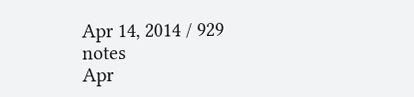Apr 14, 2014 / 929 notes
Apr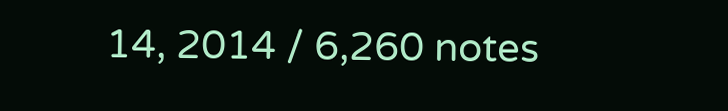14, 2014 / 6,260 notes